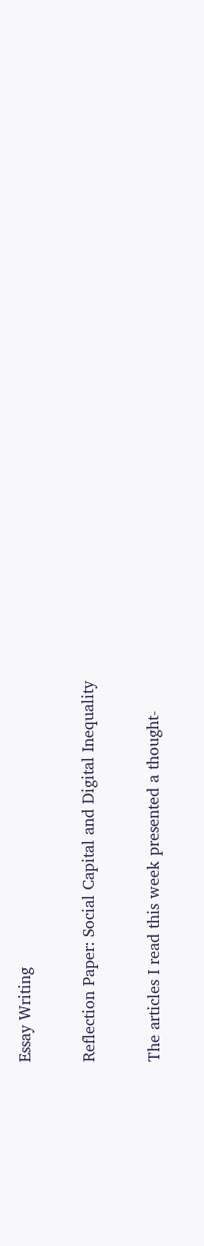Essay Writing

Reflection Paper: Social Capital and Digital Inequality

The articles I read this week presented a thought-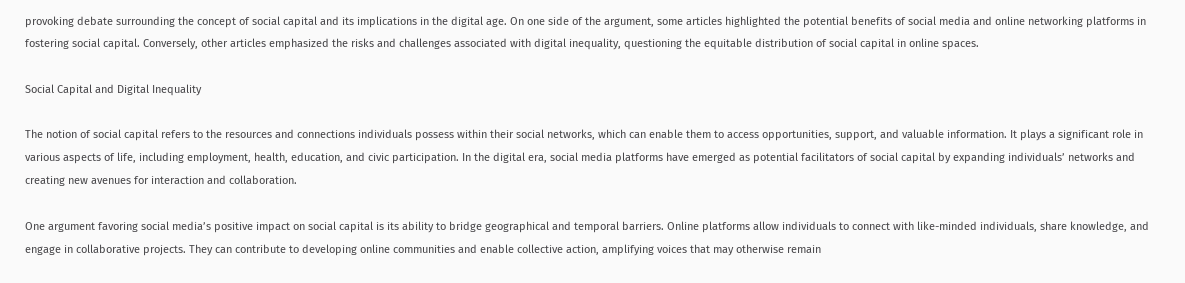provoking debate surrounding the concept of social capital and its implications in the digital age. On one side of the argument, some articles highlighted the potential benefits of social media and online networking platforms in fostering social capital. Conversely, other articles emphasized the risks and challenges associated with digital inequality, questioning the equitable distribution of social capital in online spaces.

Social Capital and Digital Inequality

The notion of social capital refers to the resources and connections individuals possess within their social networks, which can enable them to access opportunities, support, and valuable information. It plays a significant role in various aspects of life, including employment, health, education, and civic participation. In the digital era, social media platforms have emerged as potential facilitators of social capital by expanding individuals’ networks and creating new avenues for interaction and collaboration.

One argument favoring social media’s positive impact on social capital is its ability to bridge geographical and temporal barriers. Online platforms allow individuals to connect with like-minded individuals, share knowledge, and engage in collaborative projects. They can contribute to developing online communities and enable collective action, amplifying voices that may otherwise remain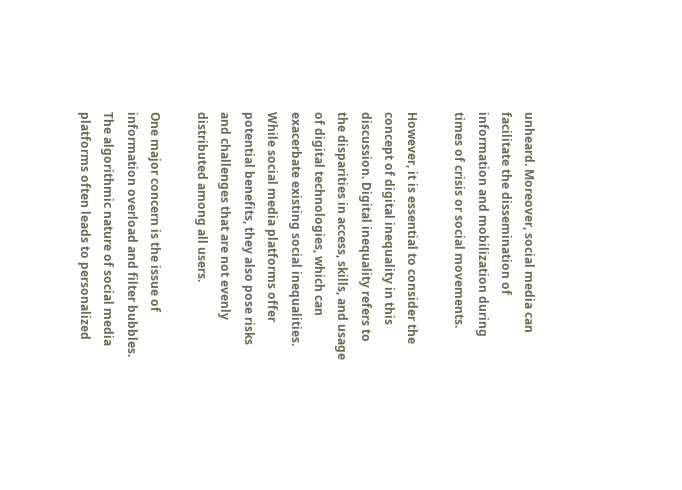unheard. Moreover, social media can facilitate the dissemination of information and mobilization during times of crisis or social movements.

However, it is essential to consider the concept of digital inequality in this discussion. Digital inequality refers to the disparities in access, skills, and usage of digital technologies, which can exacerbate existing social inequalities. While social media platforms offer potential benefits, they also pose risks and challenges that are not evenly distributed among all users.

One major concern is the issue of information overload and filter bubbles. The algorithmic nature of social media platforms often leads to personalized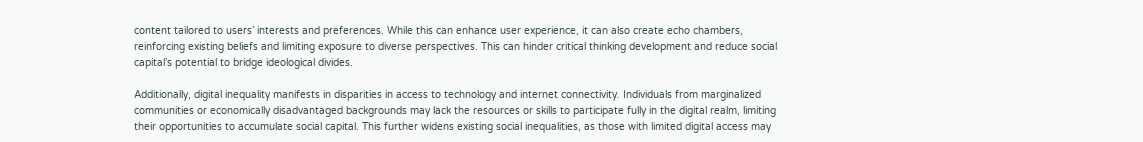content tailored to users’ interests and preferences. While this can enhance user experience, it can also create echo chambers, reinforcing existing beliefs and limiting exposure to diverse perspectives. This can hinder critical thinking development and reduce social capital’s potential to bridge ideological divides.

Additionally, digital inequality manifests in disparities in access to technology and internet connectivity. Individuals from marginalized communities or economically disadvantaged backgrounds may lack the resources or skills to participate fully in the digital realm, limiting their opportunities to accumulate social capital. This further widens existing social inequalities, as those with limited digital access may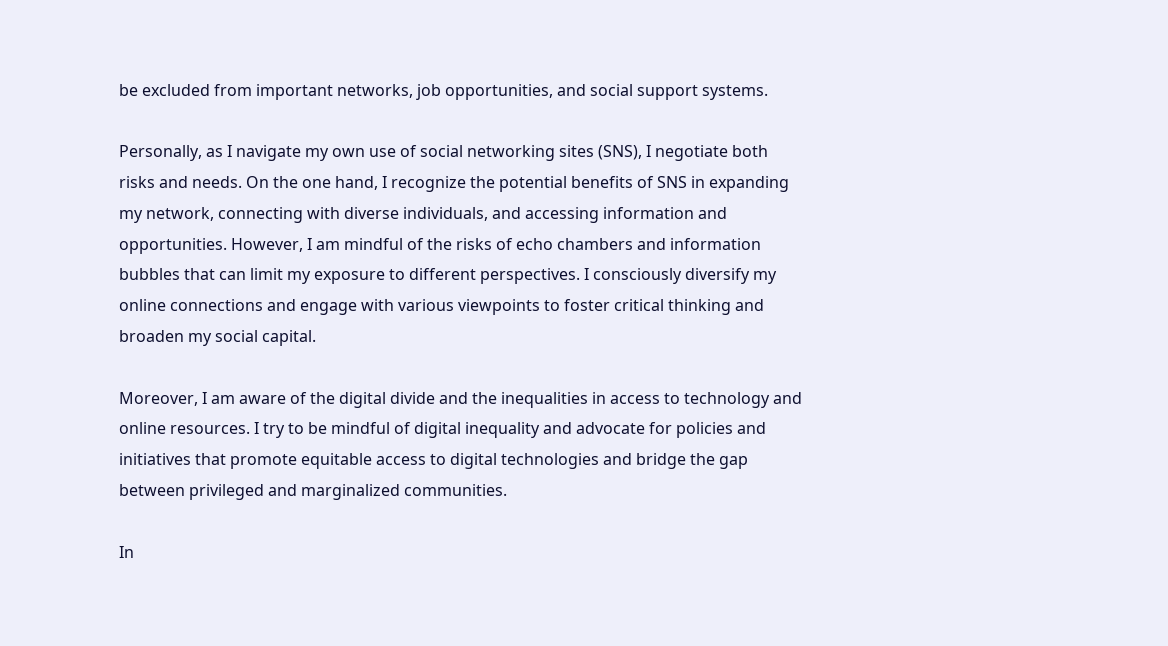be excluded from important networks, job opportunities, and social support systems.

Personally, as I navigate my own use of social networking sites (SNS), I negotiate both risks and needs. On the one hand, I recognize the potential benefits of SNS in expanding my network, connecting with diverse individuals, and accessing information and opportunities. However, I am mindful of the risks of echo chambers and information bubbles that can limit my exposure to different perspectives. I consciously diversify my online connections and engage with various viewpoints to foster critical thinking and broaden my social capital.

Moreover, I am aware of the digital divide and the inequalities in access to technology and online resources. I try to be mindful of digital inequality and advocate for policies and initiatives that promote equitable access to digital technologies and bridge the gap between privileged and marginalized communities.

In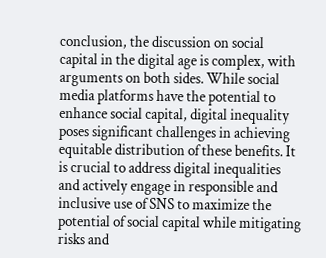conclusion, the discussion on social capital in the digital age is complex, with arguments on both sides. While social media platforms have the potential to enhance social capital, digital inequality poses significant challenges in achieving equitable distribution of these benefits. It is crucial to address digital inequalities and actively engage in responsible and inclusive use of SNS to maximize the potential of social capital while mitigating risks and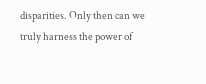disparities. Only then can we truly harness the power of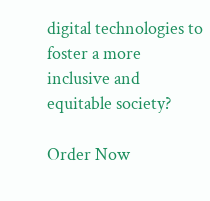digital technologies to foster a more inclusive and equitable society?

Order Now